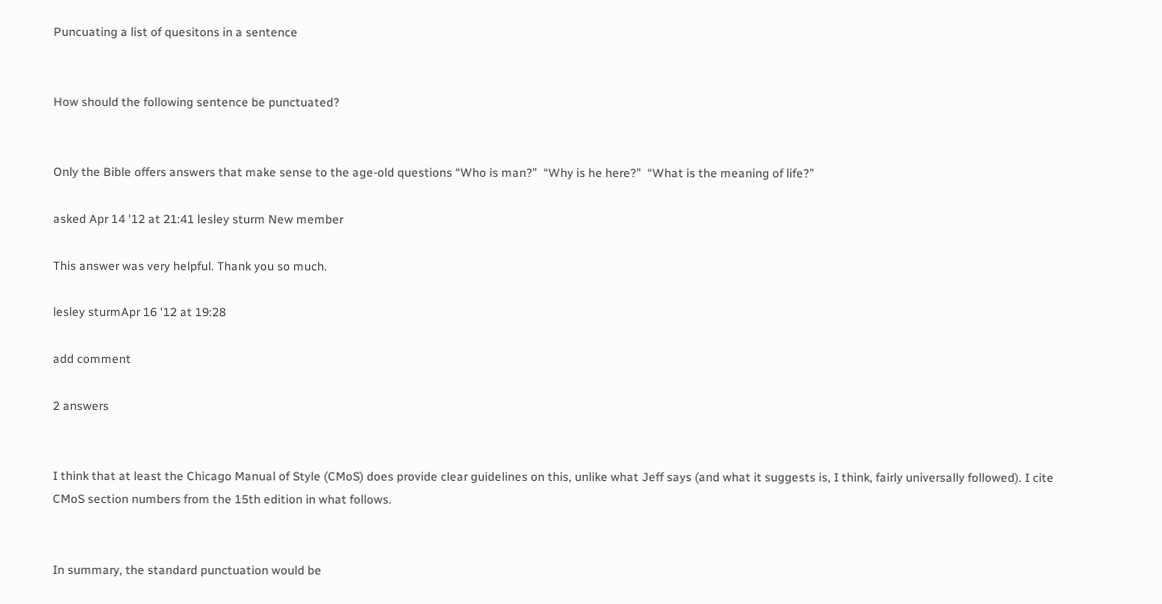Puncuating a list of quesitons in a sentence


How should the following sentence be punctuated?


Only the Bible offers answers that make sense to the age-old questions “Who is man?”  “Why is he here?”  “What is the meaning of life?”

asked Apr 14 '12 at 21:41 lesley sturm New member

This answer was very helpful. Thank you so much.

lesley sturmApr 16 '12 at 19:28

add comment

2 answers


I think that at least the Chicago Manual of Style (CMoS) does provide clear guidelines on this, unlike what Jeff says (and what it suggests is, I think, fairly universally followed). I cite CMoS section numbers from the 15th edition in what follows.


In summary, the standard punctuation would be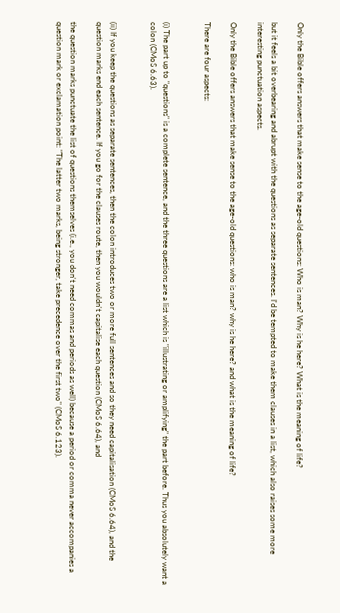Only the Bible offers answers that make sense to the age-old questions: Who is man? Why is he here? What is the meaning of life?

but it feels a bit overbearing and abrupt with the questions as separate sentences. I'd be tempted to make them clauses in a list, which also raises some more interesting punctuation aspects.

Only the Bible offers answers that make sense to the age-old questions: who is man? why is he here? and what is the meaning of life?

There are four aspects:


(i) The part up to "questions" is a complete sentence, and the three questions are a list which is "illustrating or amplifying" the part before. Thus you absolutely want a colon (CMoS 6.63).


(ii) If you keep the questions as separate sentences, then the colon introduces two or more full sentences and so they need capitalisation (CMoS 6.64), and the question marks end each sentence. If you go for the clauses route, then you wouldn't capitalise each question (CMoS 6.64), and

the question marks punctuate the list of questions themselves (i.e., you don't need commas and periods as well) because a period or comma never accompanies a question mark or exclamation point: "The latter two marks, being stronger, take precedence over the first two" (CMoS 6.123).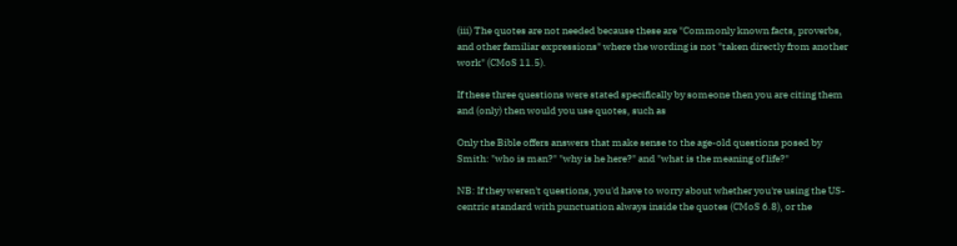(iii) The quotes are not needed because these are "Commonly known facts, proverbs, and other familiar expressions" where the wording is not "taken directly from another work" (CMoS 11.5).

If these three questions were stated specifically by someone then you are citing them and (only) then would you use quotes, such as

Only the Bible offers answers that make sense to the age-old questions posed by Smith: "who is man?" "why is he here?" and "what is the meaning of life?"

NB: If they weren't questions, you'd have to worry about whether you're using the US-centric standard with punctuation always inside the quotes (CMoS 6.8), or the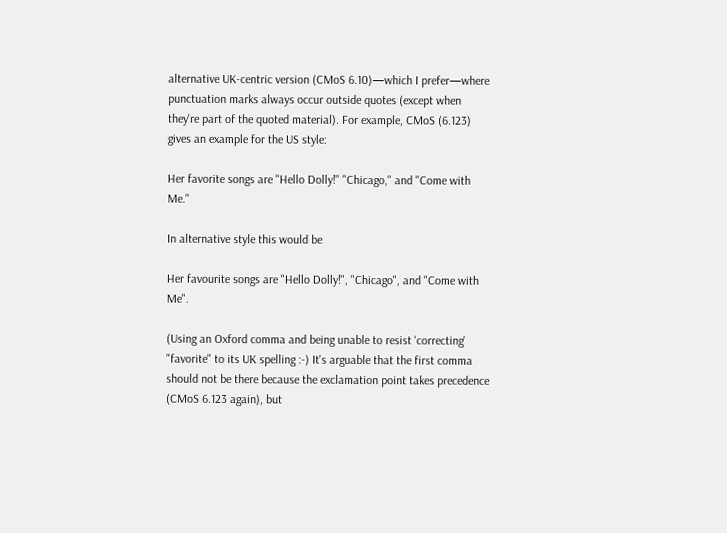alternative UK-centric version (CMoS 6.10)—which I prefer—where punctuation marks always occur outside quotes (except when they're part of the quoted material). For example, CMoS (6.123) gives an example for the US style:

Her favorite songs are "Hello Dolly!" "Chicago," and "Come with Me."

In alternative style this would be

Her favourite songs are "Hello Dolly!", "Chicago", and "Come with Me".

(Using an Oxford comma and being unable to resist 'correcting' "favorite" to its UK spelling :-) It's arguable that the first comma should not be there because the exclamation point takes precedence (CMoS 6.123 again), but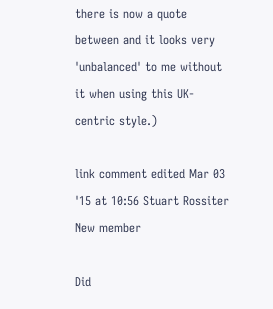there is now a quote between and it looks very 'unbalanced' to me without it when using this UK-centric style.)

link comment edited Mar 03 '15 at 10:56 Stuart Rossiter New member

Did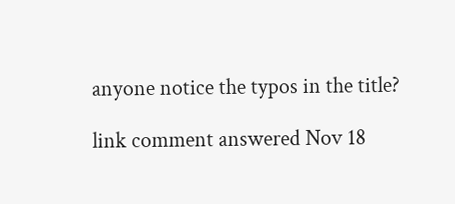anyone notice the typos in the title?

link comment answered Nov 18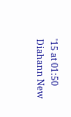'15 at 01:50 Diahann New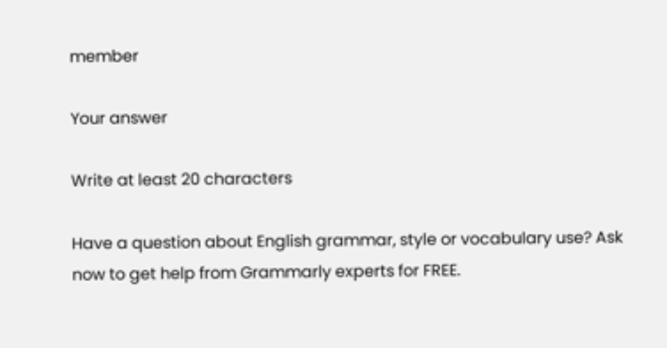member

Your answer

Write at least 20 characters

Have a question about English grammar, style or vocabulary use? Ask now to get help from Grammarly experts for FREE.